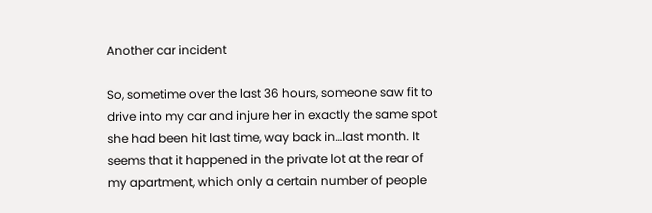Another car incident

So, sometime over the last 36 hours, someone saw fit to drive into my car and injure her in exactly the same spot she had been hit last time, way back in…last month. It seems that it happened in the private lot at the rear of my apartment, which only a certain number of people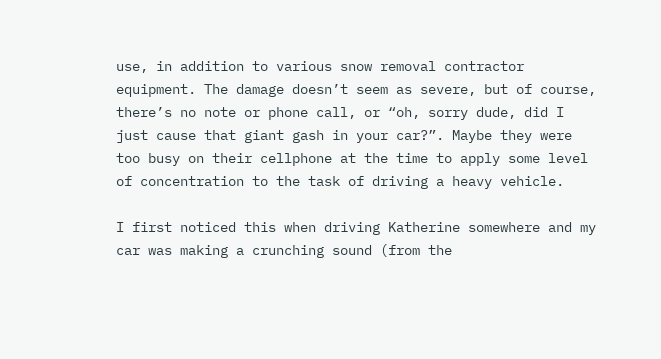use, in addition to various snow removal contractor equipment. The damage doesn’t seem as severe, but of course, there’s no note or phone call, or “oh, sorry dude, did I just cause that giant gash in your car?”. Maybe they were too busy on their cellphone at the time to apply some level of concentration to the task of driving a heavy vehicle.

I first noticed this when driving Katherine somewhere and my car was making a crunching sound (from the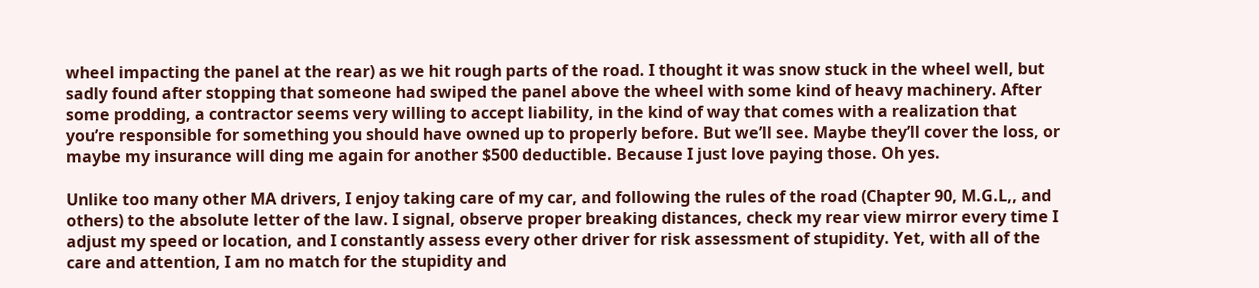wheel impacting the panel at the rear) as we hit rough parts of the road. I thought it was snow stuck in the wheel well, but sadly found after stopping that someone had swiped the panel above the wheel with some kind of heavy machinery. After some prodding, a contractor seems very willing to accept liability, in the kind of way that comes with a realization that you’re responsible for something you should have owned up to properly before. But we’ll see. Maybe they’ll cover the loss, or maybe my insurance will ding me again for another $500 deductible. Because I just love paying those. Oh yes.

Unlike too many other MA drivers, I enjoy taking care of my car, and following the rules of the road (Chapter 90, M.G.L,, and others) to the absolute letter of the law. I signal, observe proper breaking distances, check my rear view mirror every time I adjust my speed or location, and I constantly assess every other driver for risk assessment of stupidity. Yet, with all of the care and attention, I am no match for the stupidity and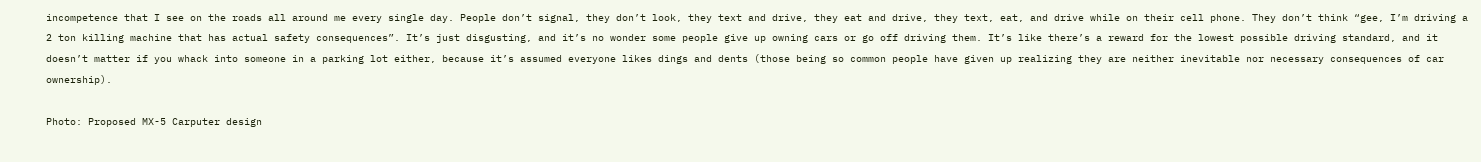incompetence that I see on the roads all around me every single day. People don’t signal, they don’t look, they text and drive, they eat and drive, they text, eat, and drive while on their cell phone. They don’t think “gee, I’m driving a 2 ton killing machine that has actual safety consequences”. It’s just disgusting, and it’s no wonder some people give up owning cars or go off driving them. It’s like there’s a reward for the lowest possible driving standard, and it doesn’t matter if you whack into someone in a parking lot either, because it’s assumed everyone likes dings and dents (those being so common people have given up realizing they are neither inevitable nor necessary consequences of car ownership).

Photo: Proposed MX-5 Carputer design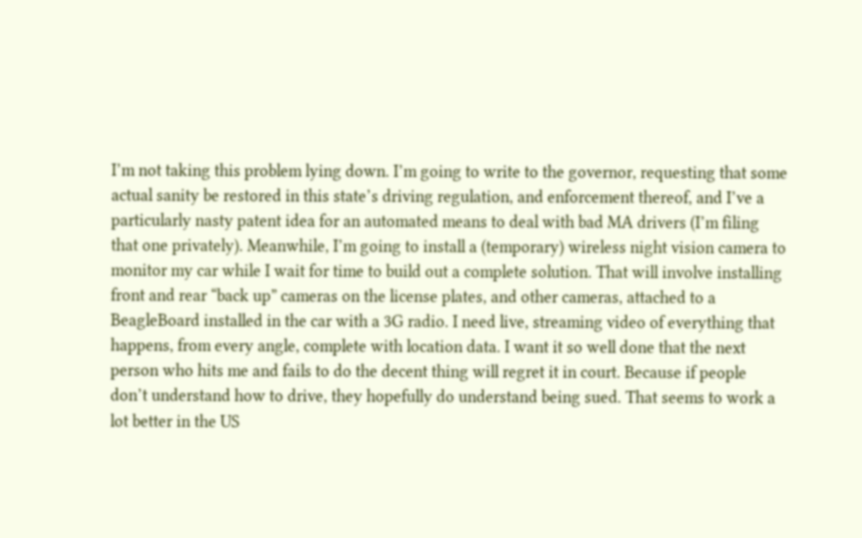I’m not taking this problem lying down. I’m going to write to the governor, requesting that some actual sanity be restored in this state’s driving regulation, and enforcement thereof, and I’ve a particularly nasty patent idea for an automated means to deal with bad MA drivers (I’m filing that one privately). Meanwhile, I’m going to install a (temporary) wireless night vision camera to monitor my car while I wait for time to build out a complete solution. That will involve installing front and rear “back up” cameras on the license plates, and other cameras, attached to a BeagleBoard installed in the car with a 3G radio. I need live, streaming video of everything that happens, from every angle, complete with location data. I want it so well done that the next person who hits me and fails to do the decent thing will regret it in court. Because if people don’t understand how to drive, they hopefully do understand being sued. That seems to work a lot better in the US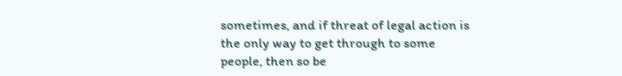sometimes, and if threat of legal action is the only way to get through to some people, then so be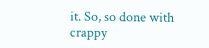it. So, so done with crappy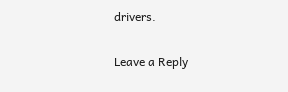drivers.


Leave a Reply